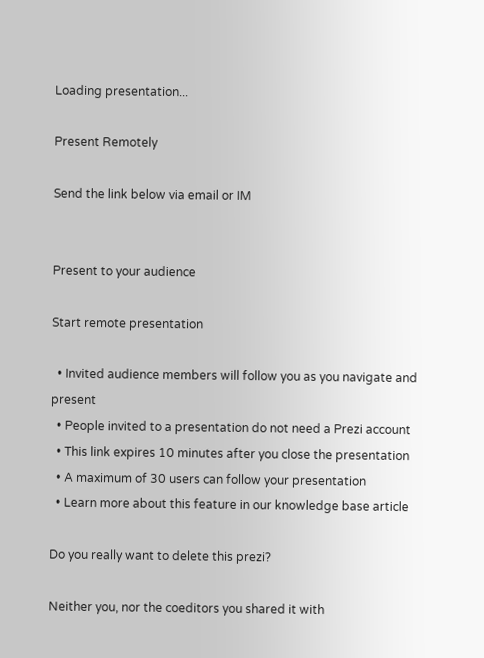Loading presentation...

Present Remotely

Send the link below via email or IM


Present to your audience

Start remote presentation

  • Invited audience members will follow you as you navigate and present
  • People invited to a presentation do not need a Prezi account
  • This link expires 10 minutes after you close the presentation
  • A maximum of 30 users can follow your presentation
  • Learn more about this feature in our knowledge base article

Do you really want to delete this prezi?

Neither you, nor the coeditors you shared it with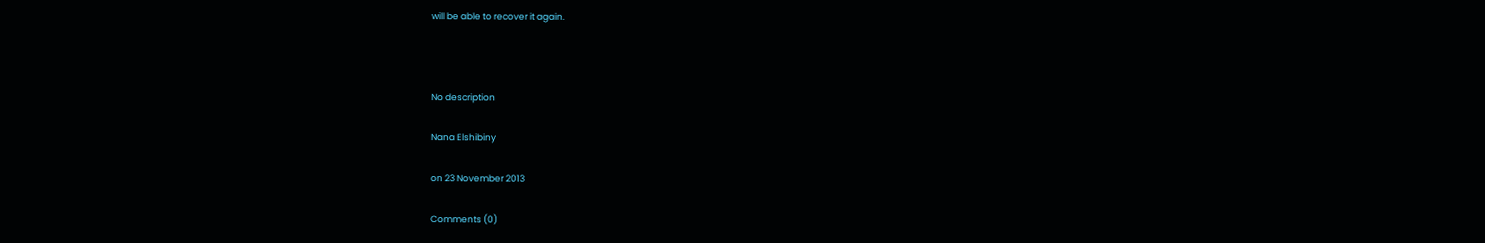will be able to recover it again.



No description

Nana Elshibiny

on 23 November 2013

Comments (0)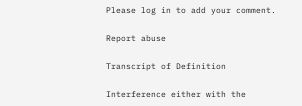Please log in to add your comment.

Report abuse

Transcript of Definition

Interference either with the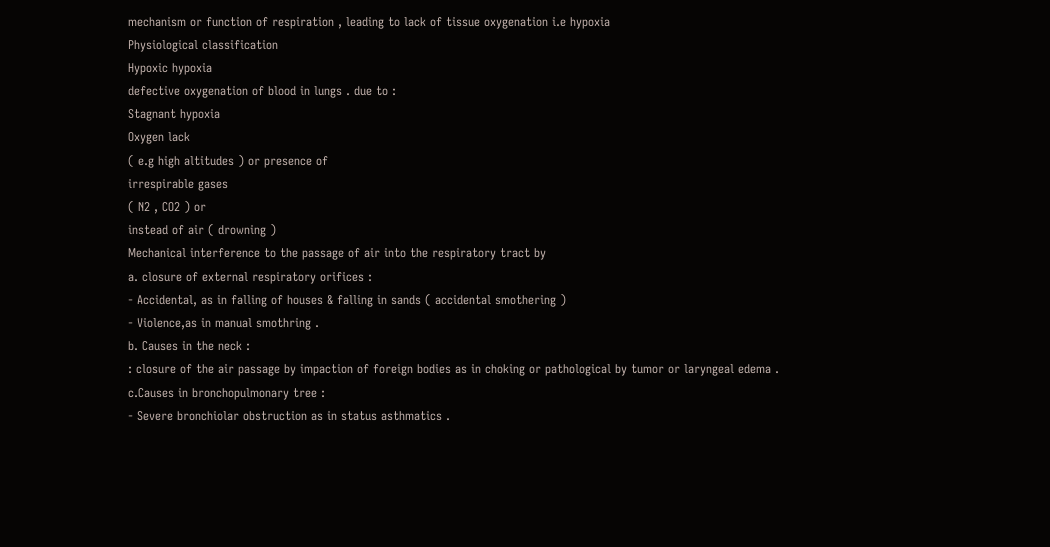mechanism or function of respiration , leading to lack of tissue oxygenation i.e hypoxia
Physiological classification
Hypoxic hypoxia
defective oxygenation of blood in lungs . due to :
Stagnant hypoxia
Oxygen lack
( e.g high altitudes ) or presence of
irrespirable gases
( N2 , CO2 ) or
instead of air ( drowning )
Mechanical interference to the passage of air into the respiratory tract by
a. closure of external respiratory orifices :
- Accidental, as in falling of houses & falling in sands ( accidental smothering )
- Violence,as in manual smothring .
b. Causes in the neck :
: closure of the air passage by impaction of foreign bodies as in choking or pathological by tumor or laryngeal edema .
c.Causes in bronchopulmonary tree :
- Severe bronchiolar obstruction as in status asthmatics .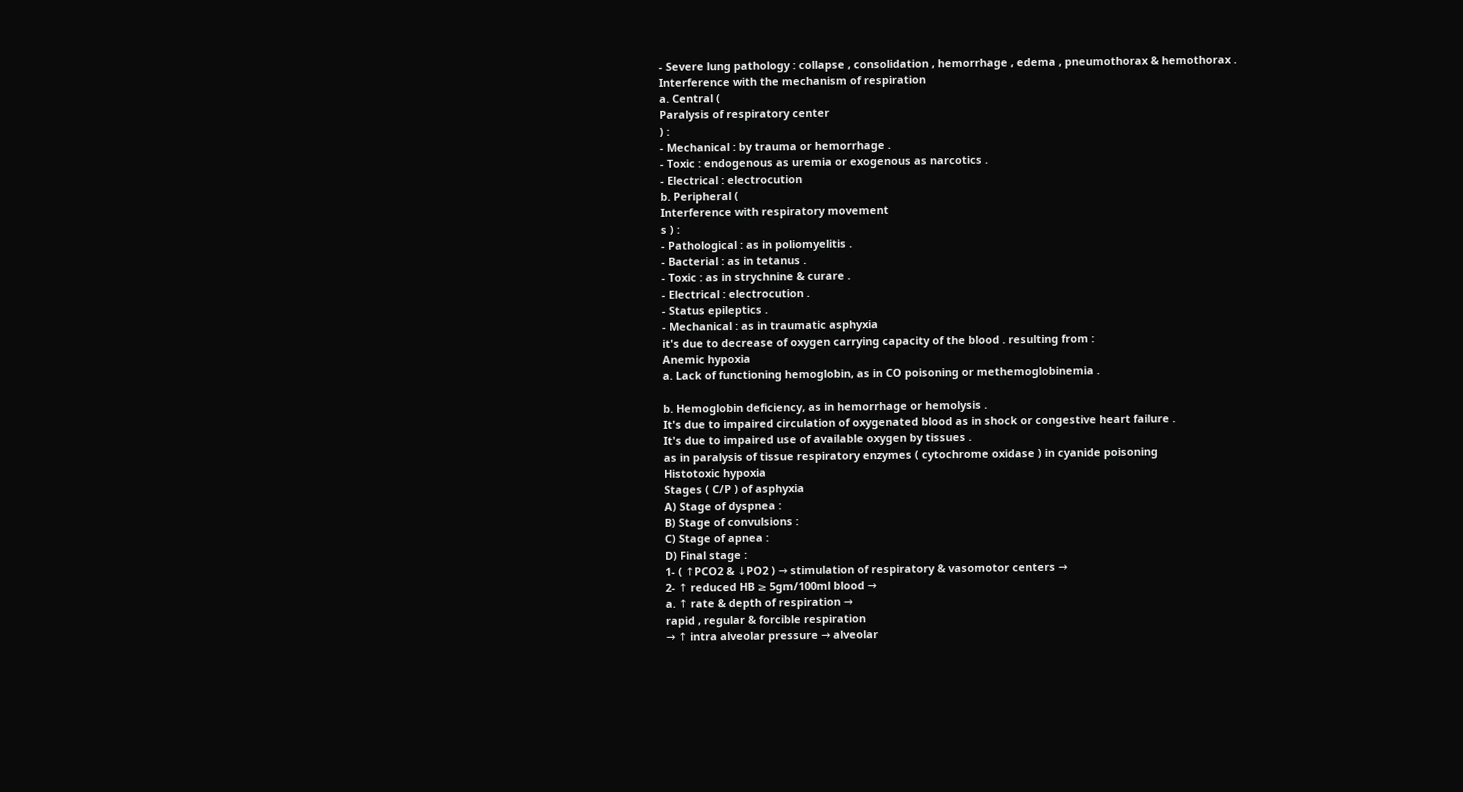- Severe lung pathology : collapse , consolidation , hemorrhage , edema , pneumothorax & hemothorax .
Interference with the mechanism of respiration
a. Central (
Paralysis of respiratory center
) :
- Mechanical : by trauma or hemorrhage .
- Toxic : endogenous as uremia or exogenous as narcotics .
- Electrical : electrocution
b. Peripheral (
Interference with respiratory movement
s ) :
- Pathological : as in poliomyelitis .
- Bacterial : as in tetanus .
- Toxic : as in strychnine & curare .
- Electrical : electrocution .
- Status epileptics .
- Mechanical : as in traumatic asphyxia
it's due to decrease of oxygen carrying capacity of the blood . resulting from :
Anemic hypoxia
a. Lack of functioning hemoglobin, as in CO poisoning or methemoglobinemia .

b. Hemoglobin deficiency, as in hemorrhage or hemolysis .
It's due to impaired circulation of oxygenated blood as in shock or congestive heart failure .
It's due to impaired use of available oxygen by tissues .
as in paralysis of tissue respiratory enzymes ( cytochrome oxidase ) in cyanide poisoning
Histotoxic hypoxia
Stages ( C/P ) of asphyxia
A) Stage of dyspnea :
B) Stage of convulsions :
C) Stage of apnea :
D) Final stage :
1- ( ↑PCO2 & ↓PO2 ) → stimulation of respiratory & vasomotor centers →
2- ↑ reduced HB ≥ 5gm/100ml blood →
a. ↑ rate & depth of respiration →
rapid , regular & forcible respiration
→ ↑ intra alveolar pressure → alveolar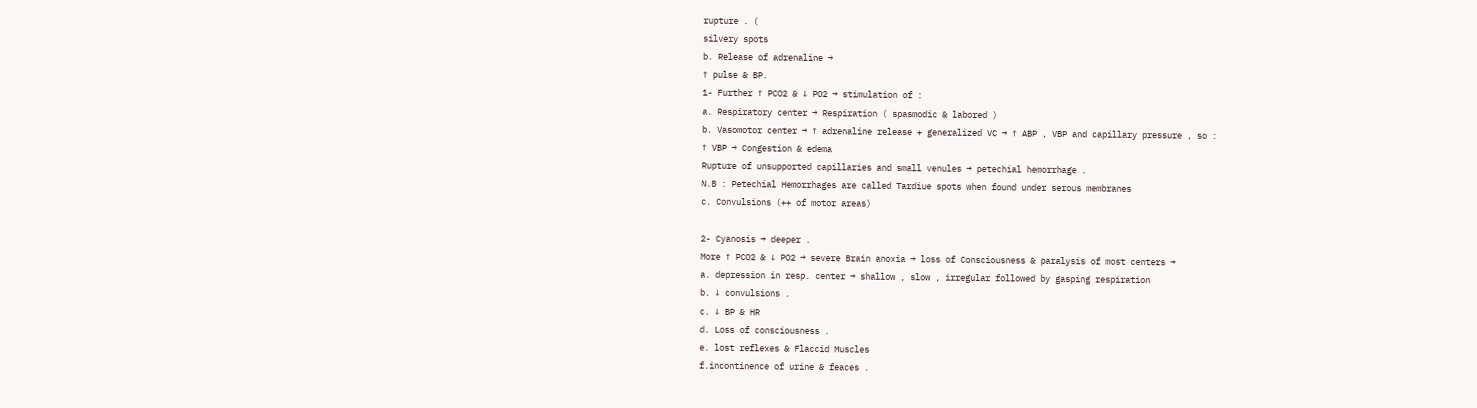rupture . (
silvery spots
b. Release of adrenaline →
↑ pulse & BP.
1- Further ↑ PCO2 & ↓ PO2 → stimulation of :
a. Respiratory center → Respiration ( spasmodic & labored )
b. Vasomotor center → ↑ adrenaline release + generalized VC → ↑ ABP , VBP and capillary pressure , so :
↑ VBP → Congestion & edema
Rupture of unsupported capillaries and small venules → petechial hemorrhage .
N.B : Petechial Hemorrhages are called Tardiue spots when found under serous membranes
c. Convulsions (++ of motor areas)

2- Cyanosis → deeper .
More ↑ PCO2 & ↓ PO2 → severe Brain anoxia → loss of Consciousness & paralysis of most centers →
a. depression in resp. center → shallow , slow , irregular followed by gasping respiration
b. ↓ convulsions .
c. ↓ BP & HR
d. Loss of consciousness .
e. lost reflexes & Flaccid Muscles
f.incontinence of urine & feaces .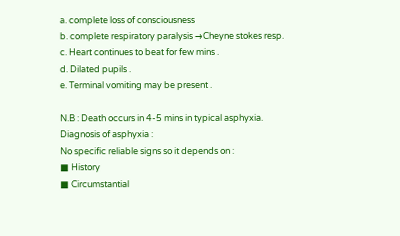a. complete loss of consciousness
b. complete respiratory paralysis →Cheyne stokes resp.
c. Heart continues to beat for few mins .
d. Dilated pupils .
e. Terminal vomiting may be present .

N.B : Death occurs in 4-5 mins in typical asphyxia.
Diagnosis of asphyxia :
No specific reliable signs so it depends on :
■ History
■ Circumstantial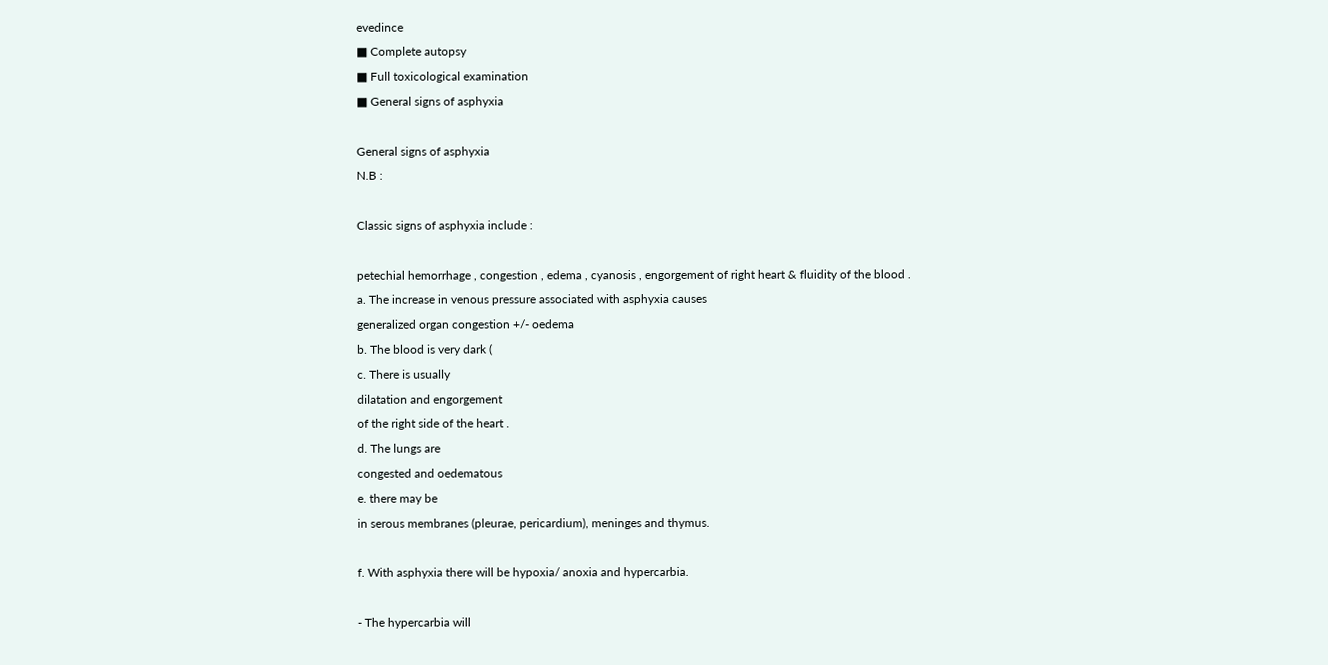evedince
■ Complete autopsy
■ Full toxicological examination
■ General signs of asphyxia

General signs of asphyxia
N.B :

Classic signs of asphyxia include :

petechial hemorrhage , congestion , edema , cyanosis , engorgement of right heart & fluidity of the blood .
a. The increase in venous pressure associated with asphyxia causes
generalized organ congestion +/- oedema
b. The blood is very dark (
c. There is usually
dilatation and engorgement
of the right side of the heart .
d. The lungs are
congested and oedematous
e. there may be
in serous membranes (pleurae, pericardium), meninges and thymus.

f. With asphyxia there will be hypoxia/ anoxia and hypercarbia.

- The hypercarbia will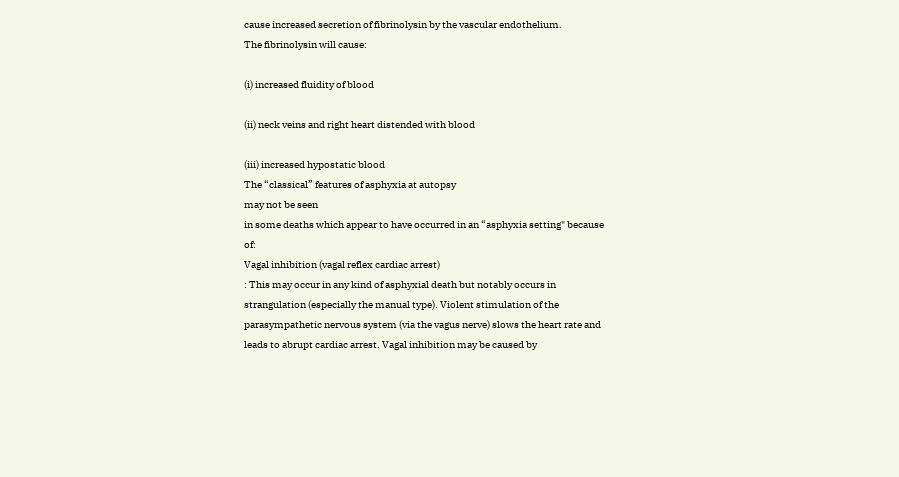cause increased secretion of fibrinolysin by the vascular endothelium.
The fibrinolysin will cause:

(i) increased fluidity of blood

(ii) neck veins and right heart distended with blood

(iii) increased hypostatic blood
The “classical” features of asphyxia at autopsy
may not be seen
in some deaths which appear to have occurred in an “asphyxia setting" because of:
Vagal inhibition (vagal reflex cardiac arrest)
: This may occur in any kind of asphyxial death but notably occurs in strangulation (especially the manual type). Violent stimulation of the parasympathetic nervous system (via the vagus nerve) slows the heart rate and leads to abrupt cardiac arrest. Vagal inhibition may be caused by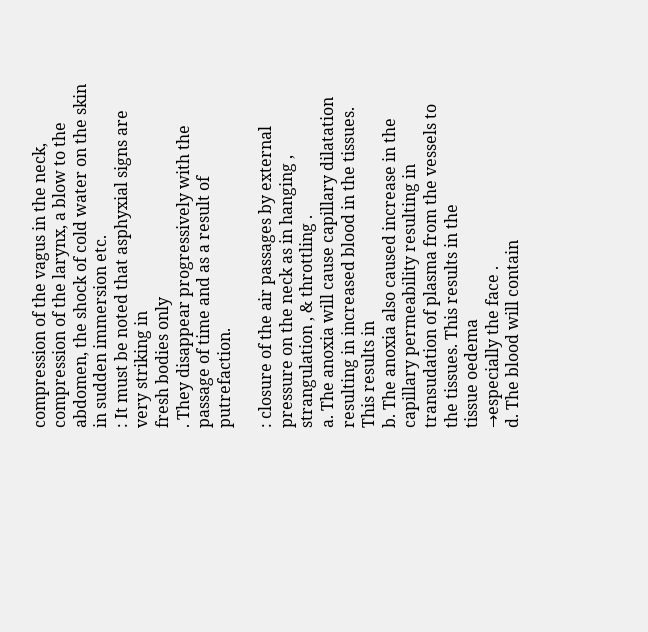compression of the vagus in the neck, compression of the larynx, a blow to the abdomen, the shock of cold water on the skin in sudden immersion etc.
: It must be noted that asphyxial signs are very striking in
fresh bodies only
. They disappear progressively with the passage of time and as a result of putrefaction.

: closure of the air passages by external pressure on the neck as in hanging , strangulation , & throttling .
a. The anoxia will cause capillary dilatation resulting in increased blood in the tissues. This results in
b. The anoxia also caused increase in the capillary permeability resulting in transudation of plasma from the vessels to the tissues. This results in the
tissue oedema
→especially the face .
d. The blood will contain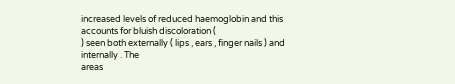increased levels of reduced haemoglobin and this accounts for bluish discoloration (
) seen both externally ( lips , ears , finger nails ) and internally . The
areas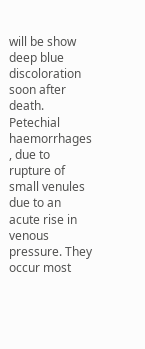will be show deep blue discoloration soon after death.
Petechial haemorrhages
, due to rupture of small venules due to an acute rise in venous pressure. They occur most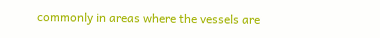commonly in areas where the vessels are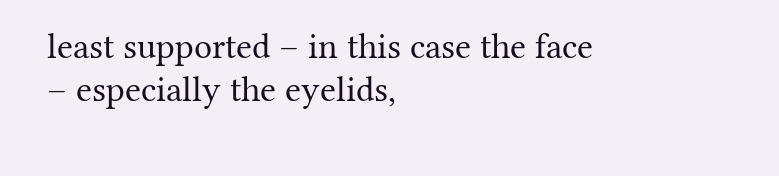least supported – in this case the face – especially the eyelids,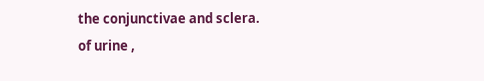the conjunctivae and sclera.
of urine ,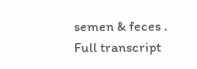semen & feces .
Full transcript